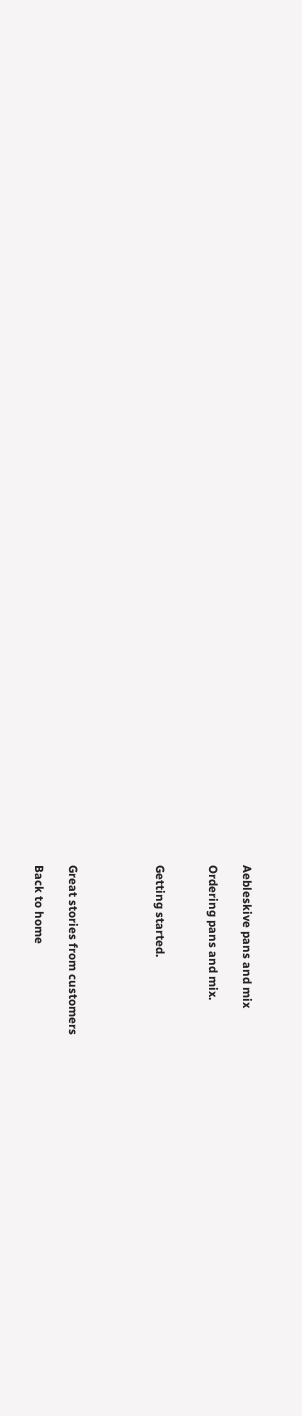Aebleskive pans and mix

Ordering pans and mix.


Getting started.




Great stories from customers

Back to home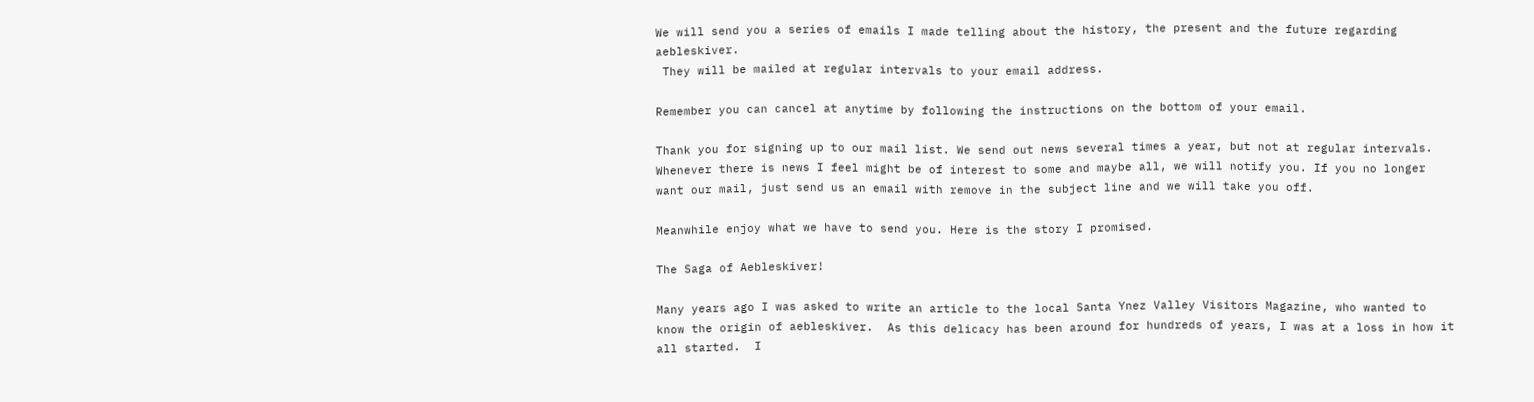We will send you a series of emails I made telling about the history, the present and the future regarding aebleskiver.
 They will be mailed at regular intervals to your email address.

Remember you can cancel at anytime by following the instructions on the bottom of your email.

Thank you for signing up to our mail list. We send out news several times a year, but not at regular intervals. Whenever there is news I feel might be of interest to some and maybe all, we will notify you. If you no longer want our mail, just send us an email with remove in the subject line and we will take you off.

Meanwhile enjoy what we have to send you. Here is the story I promised.

The Saga of Aebleskiver!

Many years ago I was asked to write an article to the local Santa Ynez Valley Visitors Magazine, who wanted to know the origin of aebleskiver.  As this delicacy has been around for hundreds of years, I was at a loss in how it all started.  I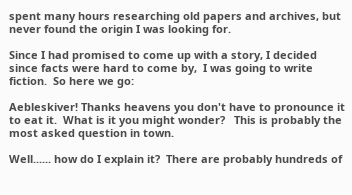spent many hours researching old papers and archives, but never found the origin I was looking for.

Since I had promised to come up with a story, I decided since facts were hard to come by,  I was going to write fiction.  So here we go:

Aebleskiver! Thanks heavens you don't have to pronounce it to eat it.  What is it you might wonder?   This is probably the most asked question in town.

Well...... how do I explain it?  There are probably hundreds of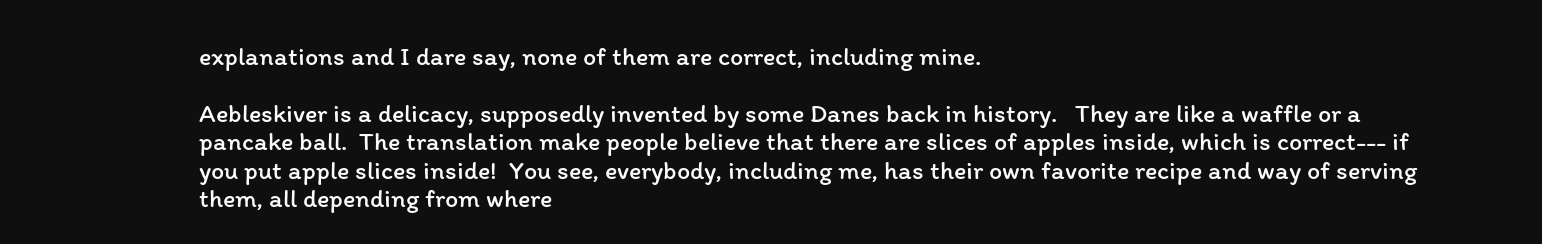explanations and I dare say, none of them are correct, including mine.

Aebleskiver is a delicacy, supposedly invented by some Danes back in history.   They are like a waffle or a pancake ball.  The translation make people believe that there are slices of apples inside, which is correct--- if you put apple slices inside!  You see, everybody, including me, has their own favorite recipe and way of serving them, all depending from where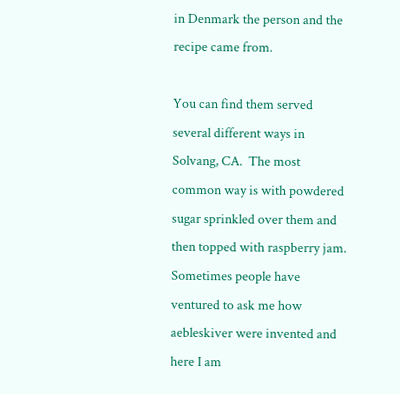in Denmark the person and the recipe came from.

You can find them served several different ways in Solvang, CA.  The most common way is with powdered sugar sprinkled over them and then topped with raspberry jam.   Sometimes people have ventured to ask me how aebleskiver were invented and here I am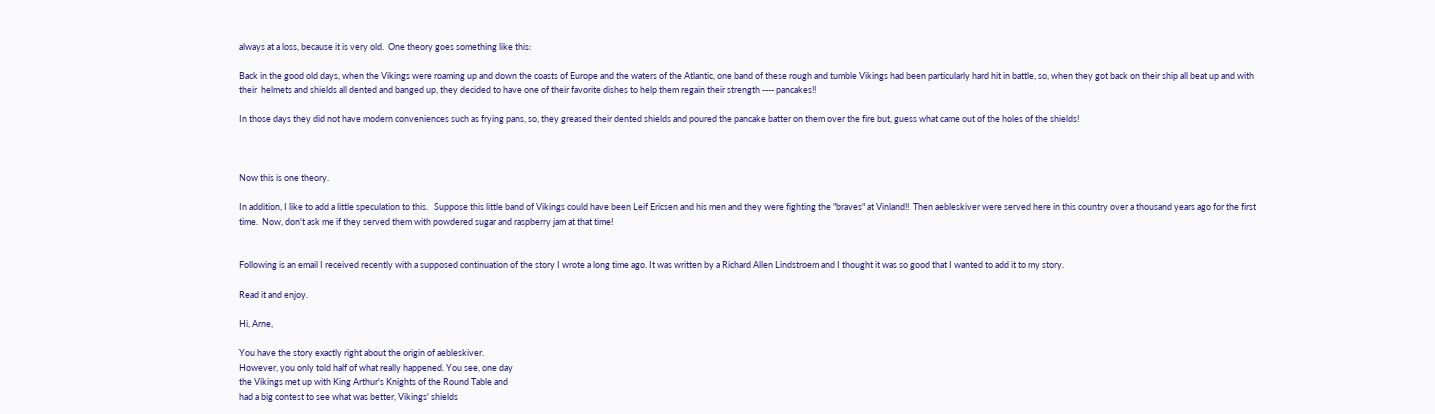always at a loss, because it is very old.  One theory goes something like this:

Back in the good old days, when the Vikings were roaming up and down the coasts of Europe and the waters of the Atlantic, one band of these rough and tumble Vikings had been particularly hard hit in battle, so, when they got back on their ship all beat up and with their  helmets and shields all dented and banged up, they decided to have one of their favorite dishes to help them regain their strength ---- pancakes!!

In those days they did not have modern conveniences such as frying pans, so, they greased their dented shields and poured the pancake batter on them over the fire but, guess what came out of the holes of the shields!



Now this is one theory.

In addition, I like to add a little speculation to this.   Suppose this little band of Vikings could have been Leif Ericsen and his men and they were fighting the "braves" at Vinland!!  Then aebleskiver were served here in this country over a thousand years ago for the first time.  Now, don't ask me if they served them with powdered sugar and raspberry jam at that time!


Following is an email I received recently with a supposed continuation of the story I wrote a long time ago. It was written by a Richard Allen Lindstroem and I thought it was so good that I wanted to add it to my story.

Read it and enjoy.

Hi, Arne,

You have the story exactly right about the origin of aebleskiver.
However, you only told half of what really happened. You see, one day
the Vikings met up with King Arthur's Knights of the Round Table and
had a big contest to see what was better, Vikings' shields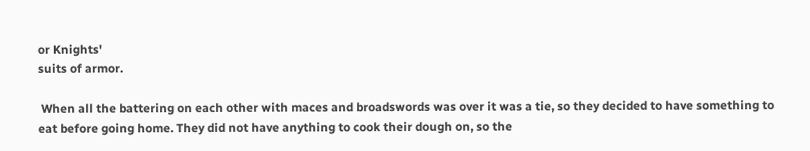or Knights'
suits of armor.

 When all the battering on each other with maces and broadswords was over it was a tie, so they decided to have something to eat before going home. They did not have anything to cook their dough on, so the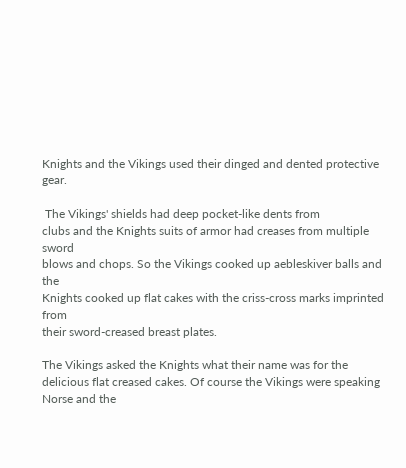Knights and the Vikings used their dinged and dented protective gear.

 The Vikings' shields had deep pocket-like dents from
clubs and the Knights suits of armor had creases from multiple sword
blows and chops. So the Vikings cooked up aebleskiver balls and the
Knights cooked up flat cakes with the criss-cross marks imprinted from
their sword-creased breast plates.

The Vikings asked the Knights what their name was for the delicious flat creased cakes. Of course the Vikings were speaking Norse and the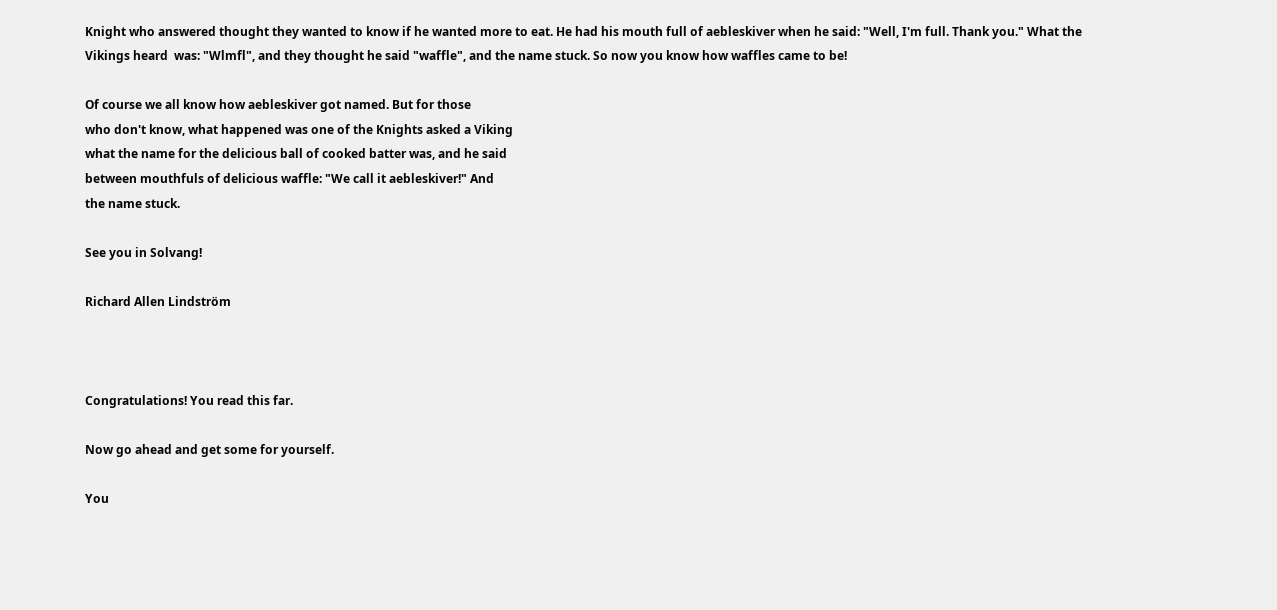Knight who answered thought they wanted to know if he wanted more to eat. He had his mouth full of aebleskiver when he said: "Well, I'm full. Thank you." What the Vikings heard  was: "Wlmfl", and they thought he said "waffle", and the name stuck. So now you know how waffles came to be!

Of course we all know how aebleskiver got named. But for those
who don't know, what happened was one of the Knights asked a Viking
what the name for the delicious ball of cooked batter was, and he said
between mouthfuls of delicious waffle: "We call it aebleskiver!" And
the name stuck.

See you in Solvang!

Richard Allen Lindström



Congratulations! You read this far.

Now go ahead and get some for yourself.

You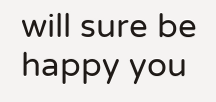will sure be happy you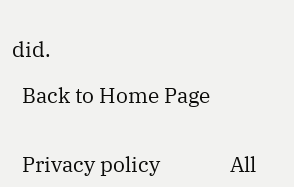did.

  Back to Home Page


  Privacy policy              All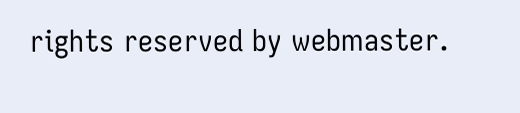rights reserved by webmaster.